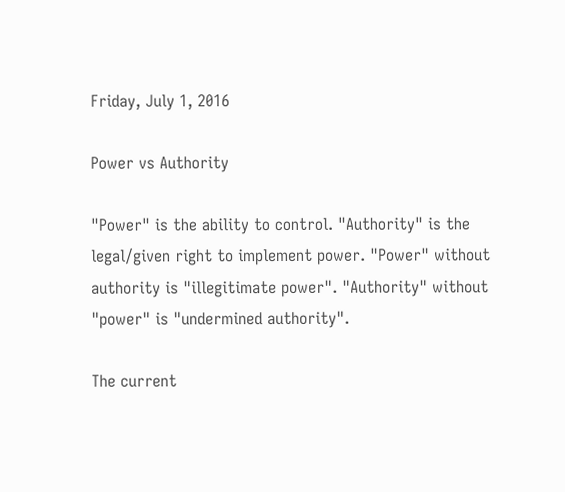Friday, July 1, 2016

Power vs Authority

"Power" is the ability to control. "Authority" is the legal/given right to implement power. "Power" without authority is "illegitimate power". "Authority" without "power" is "undermined authority".

The current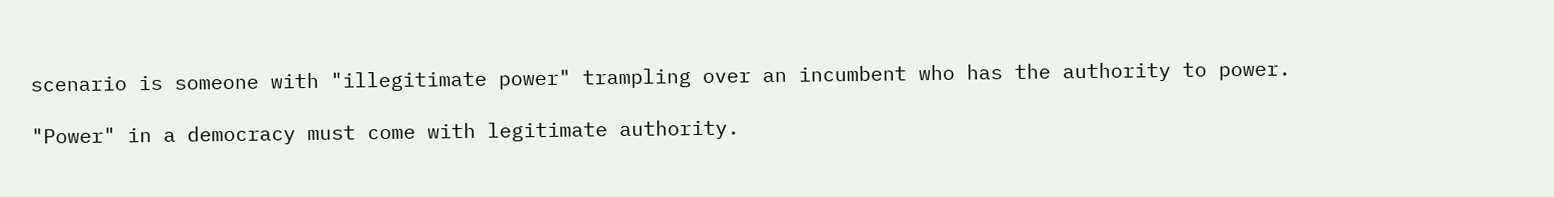scenario is someone with "illegitimate power" trampling over an incumbent who has the authority to power.

"Power" in a democracy must come with legitimate authority.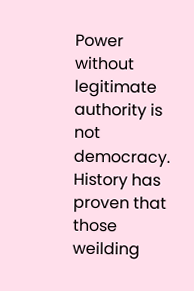Power without legitimate authority is not democracy. History has proven that those weilding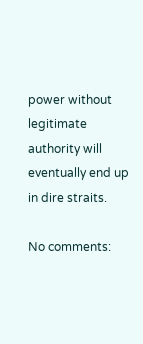power without legitimate authority will eventually end up in dire straits.

No comments: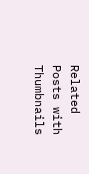Related Posts with Thumbnails